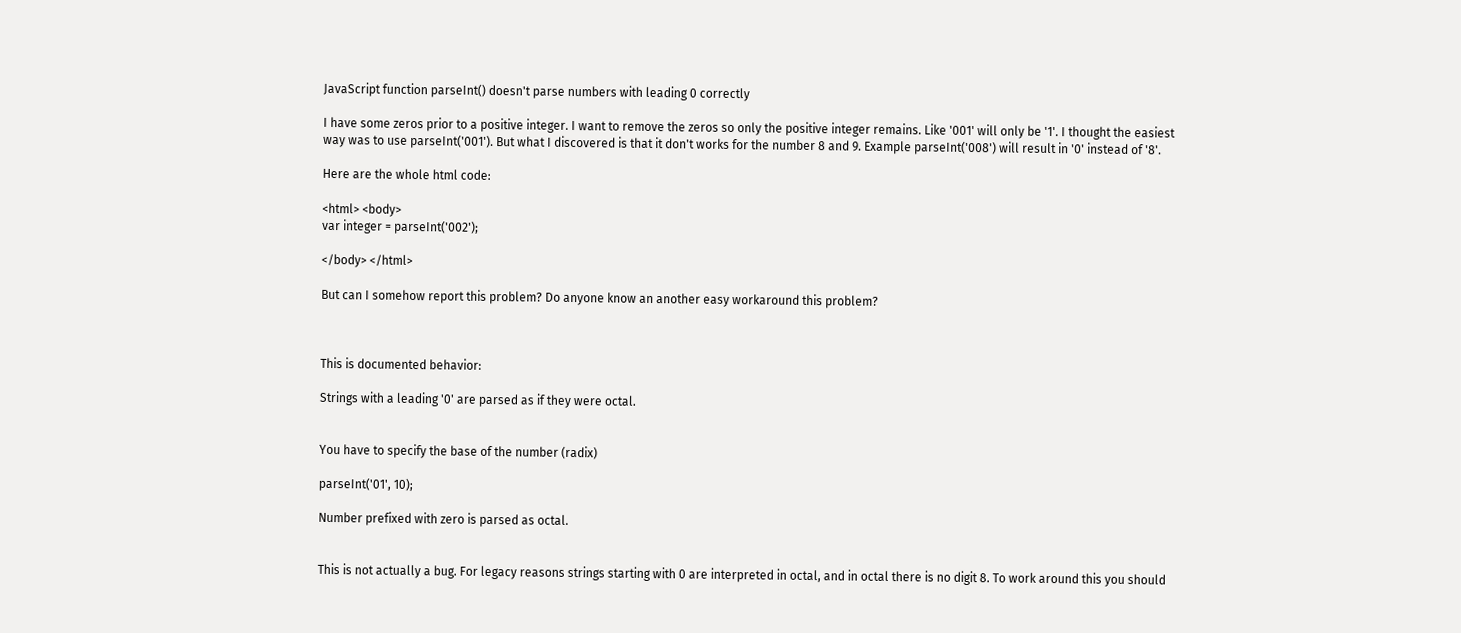JavaScript function parseInt() doesn't parse numbers with leading 0 correctly

I have some zeros prior to a positive integer. I want to remove the zeros so only the positive integer remains. Like '001' will only be '1'. I thought the easiest way was to use parseInt('001'). But what I discovered is that it don't works for the number 8 and 9. Example parseInt('008') will result in '0' instead of '8'.

Here are the whole html code:

<html> <body>
var integer = parseInt('002');

</body> </html>

But can I somehow report this problem? Do anyone know an another easy workaround this problem?



This is documented behavior:

Strings with a leading '0' are parsed as if they were octal.


You have to specify the base of the number (radix)

parseInt('01', 10);

Number prefixed with zero is parsed as octal.


This is not actually a bug. For legacy reasons strings starting with 0 are interpreted in octal, and in octal there is no digit 8. To work around this you should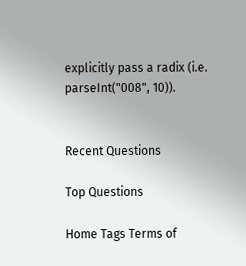explicitly pass a radix (i.e. parseInt("008", 10)).


Recent Questions

Top Questions

Home Tags Terms of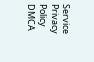Service Privacy Policy DMCA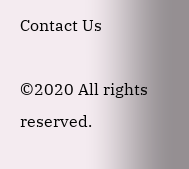Contact Us

©2020 All rights reserved.